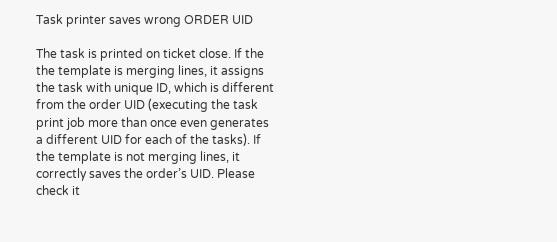Task printer saves wrong ORDER UID

The task is printed on ticket close. If the the template is merging lines, it assigns the task with unique ID, which is different from the order UID (executing the task print job more than once even generates a different UID for each of the tasks). If the template is not merging lines, it correctly saves the order’s UID. Please check it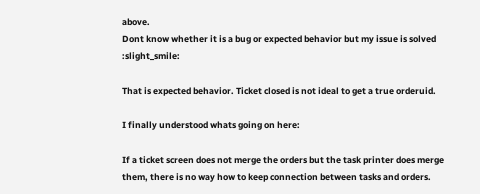above.
Dont know whether it is a bug or expected behavior but my issue is solved :slight_smile:

That is expected behavior. Ticket closed is not ideal to get a true orderuid.

I finally understood whats going on here:

If a ticket screen does not merge the orders but the task printer does merge them, there is no way how to keep connection between tasks and orders.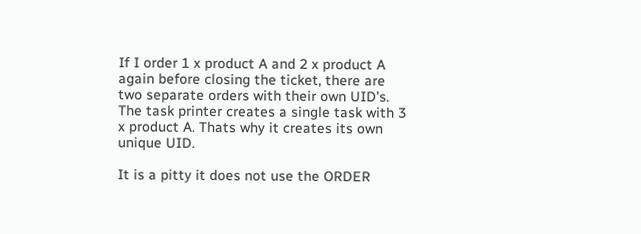If I order 1 x product A and 2 x product A again before closing the ticket, there are two separate orders with their own UID’s. The task printer creates a single task with 3 x product A. Thats why it creates its own unique UID.

It is a pitty it does not use the ORDER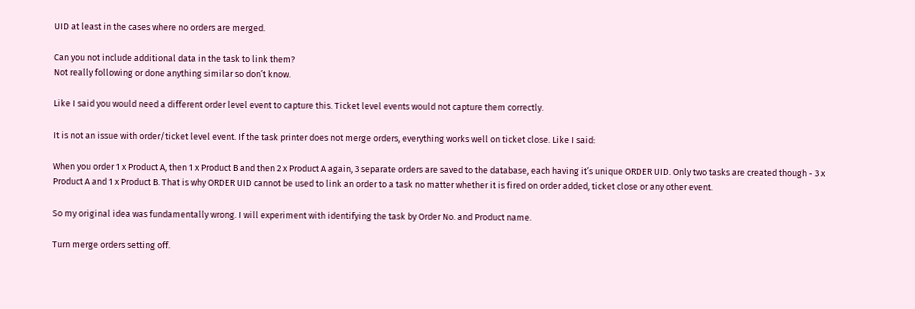UID at least in the cases where no orders are merged.

Can you not include additional data in the task to link them?
Not really following or done anything similar so don’t know.

Like I said you would need a different order level event to capture this. Ticket level events would not capture them correctly.

It is not an issue with order/ticket level event. If the task printer does not merge orders, everything works well on ticket close. Like I said:

When you order 1 x Product A, then 1 x Product B and then 2 x Product A again, 3 separate orders are saved to the database, each having it’s unique ORDER UID. Only two tasks are created though - 3 x Product A and 1 x Product B. That is why ORDER UID cannot be used to link an order to a task no matter whether it is fired on order added, ticket close or any other event.

So my original idea was fundamentally wrong. I will experiment with identifying the task by Order No. and Product name.

Turn merge orders setting off.